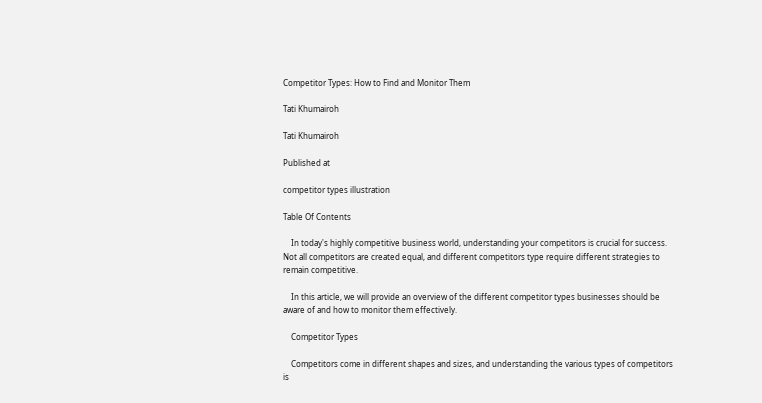Competitor Types: How to Find and Monitor Them

Tati Khumairoh

Tati Khumairoh

Published at

competitor types illustration

Table Of Contents

    In today's highly competitive business world, understanding your competitors is crucial for success. Not all competitors are created equal, and different competitors type require different strategies to remain competitive.

    In this article, we will provide an overview of the different competitor types businesses should be aware of and how to monitor them effectively.

    Competitor Types

    Competitors come in different shapes and sizes, and understanding the various types of competitors is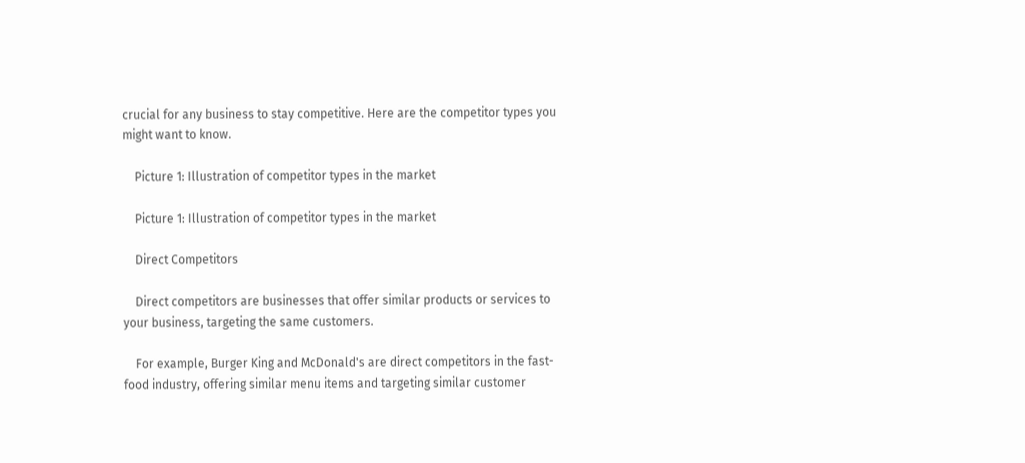crucial for any business to stay competitive. Here are the competitor types you might want to know.

    Picture 1: Illustration of competitor types in the market

    Picture 1: Illustration of competitor types in the market

    Direct Competitors

    Direct competitors are businesses that offer similar products or services to your business, targeting the same customers.

    For example, Burger King and McDonald's are direct competitors in the fast-food industry, offering similar menu items and targeting similar customer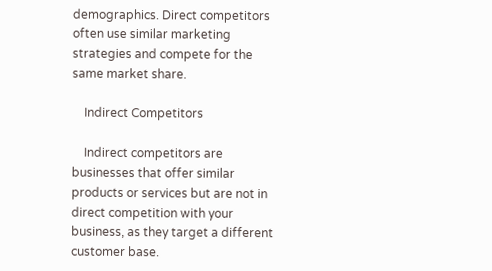demographics. Direct competitors often use similar marketing strategies and compete for the same market share.

    Indirect Competitors

    Indirect competitors are businesses that offer similar products or services but are not in direct competition with your business, as they target a different customer base.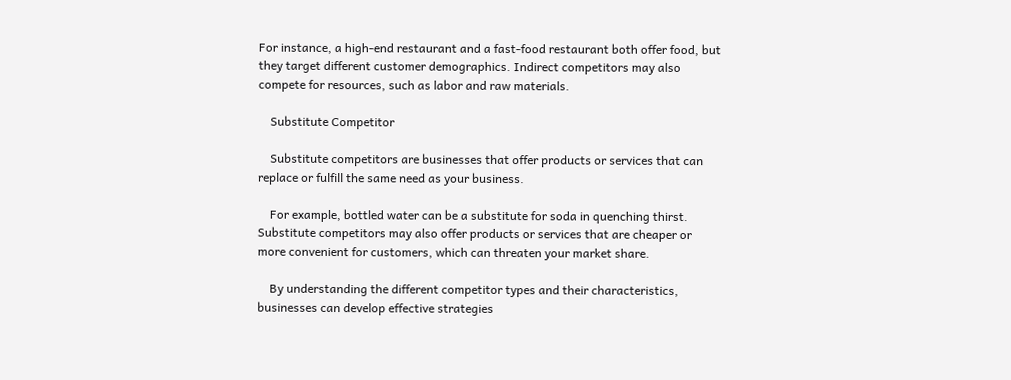For instance, a high-end restaurant and a fast-food restaurant both offer food, but they target different customer demographics. Indirect competitors may also compete for resources, such as labor and raw materials.

    Substitute Competitor

    Substitute competitors are businesses that offer products or services that can replace or fulfill the same need as your business.

    For example, bottled water can be a substitute for soda in quenching thirst. Substitute competitors may also offer products or services that are cheaper or more convenient for customers, which can threaten your market share.

    By understanding the different competitor types and their characteristics, businesses can develop effective strategies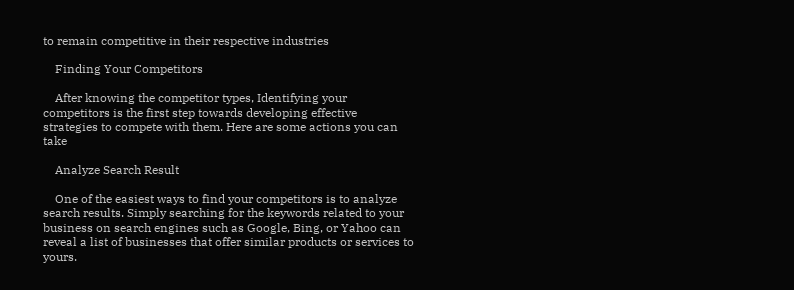to remain competitive in their respective industries

    Finding Your Competitors

    After knowing the competitor types, Identifying your competitors is the first step towards developing effective strategies to compete with them. Here are some actions you can take

    Analyze Search Result

    One of the easiest ways to find your competitors is to analyze search results. Simply searching for the keywords related to your business on search engines such as Google, Bing, or Yahoo can reveal a list of businesses that offer similar products or services to yours.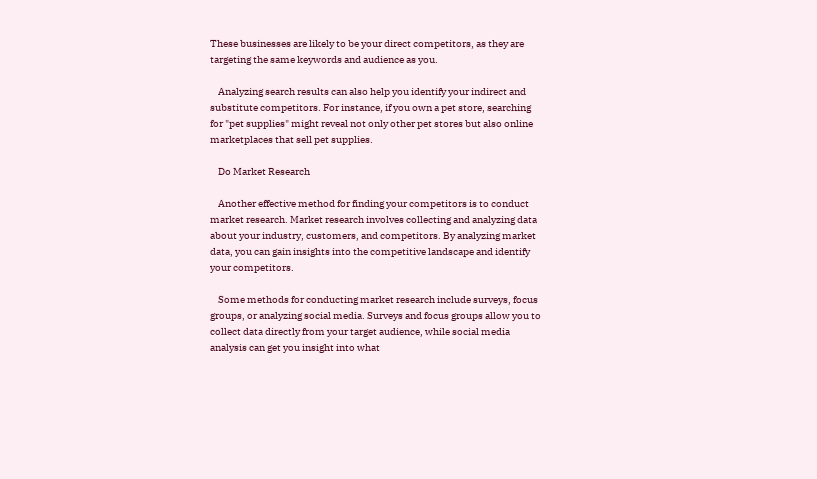These businesses are likely to be your direct competitors, as they are targeting the same keywords and audience as you.

    Analyzing search results can also help you identify your indirect and substitute competitors. For instance, if you own a pet store, searching for "pet supplies" might reveal not only other pet stores but also online marketplaces that sell pet supplies.

    Do Market Research

    Another effective method for finding your competitors is to conduct market research. Market research involves collecting and analyzing data about your industry, customers, and competitors. By analyzing market data, you can gain insights into the competitive landscape and identify your competitors.

    Some methods for conducting market research include surveys, focus groups, or analyzing social media. Surveys and focus groups allow you to collect data directly from your target audience, while social media analysis can get you insight into what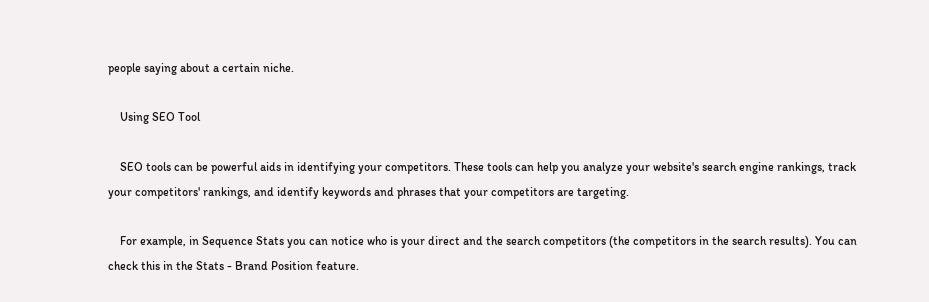people saying about a certain niche.

    Using SEO Tool

    SEO tools can be powerful aids in identifying your competitors. These tools can help you analyze your website's search engine rankings, track your competitors' rankings, and identify keywords and phrases that your competitors are targeting.

    For example, in Sequence Stats you can notice who is your direct and the search competitors (the competitors in the search results). You can check this in the Stats - Brand Position feature.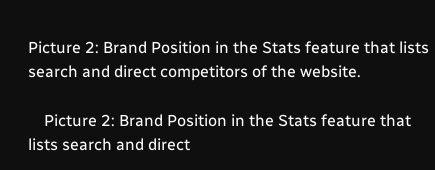Picture 2: Brand Position in the Stats feature that lists search and direct competitors of the website.

    Picture 2: Brand Position in the Stats feature that lists search and direct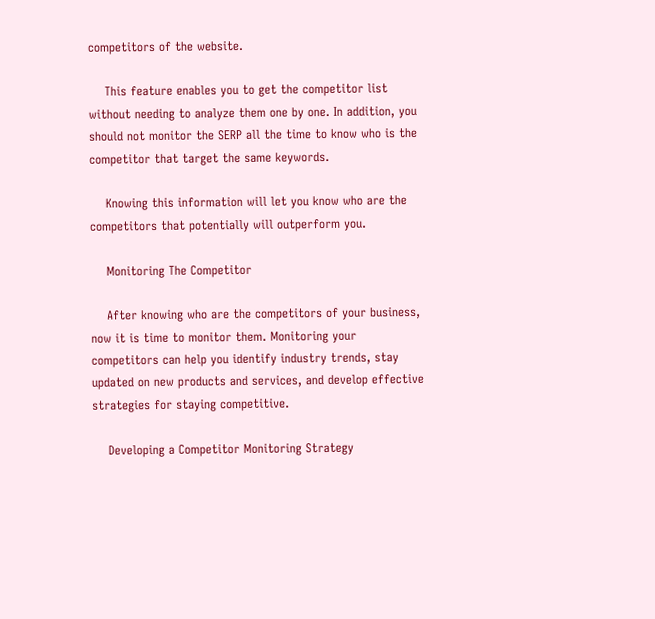competitors of the website.

    This feature enables you to get the competitor list without needing to analyze them one by one. In addition, you should not monitor the SERP all the time to know who is the competitor that target the same keywords.

    Knowing this information will let you know who are the competitors that potentially will outperform you.

    Monitoring The Competitor

    After knowing who are the competitors of your business, now it is time to monitor them. Monitoring your competitors can help you identify industry trends, stay updated on new products and services, and develop effective strategies for staying competitive.

    Developing a Competitor Monitoring Strategy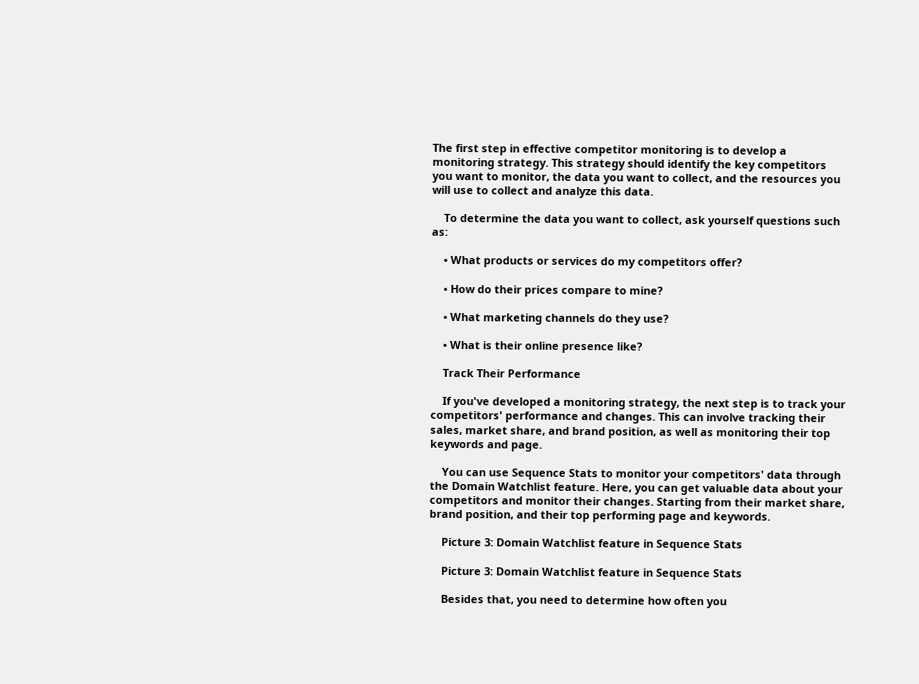The first step in effective competitor monitoring is to develop a monitoring strategy. This strategy should identify the key competitors you want to monitor, the data you want to collect, and the resources you will use to collect and analyze this data.

    To determine the data you want to collect, ask yourself questions such as:

    • What products or services do my competitors offer?

    • How do their prices compare to mine?

    • What marketing channels do they use?

    • What is their online presence like?

    Track Their Performance

    If you've developed a monitoring strategy, the next step is to track your competitors' performance and changes. This can involve tracking their sales, market share, and brand position, as well as monitoring their top keywords and page.

    You can use Sequence Stats to monitor your competitors' data through the Domain Watchlist feature. Here, you can get valuable data about your competitors and monitor their changes. Starting from their market share, brand position, and their top performing page and keywords.

    Picture 3: Domain Watchlist feature in Sequence Stats

    Picture 3: Domain Watchlist feature in Sequence Stats

    Besides that, you need to determine how often you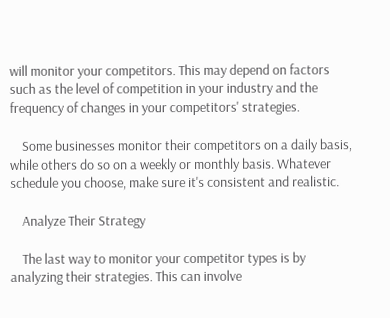will monitor your competitors. This may depend on factors such as the level of competition in your industry and the frequency of changes in your competitors' strategies.

    Some businesses monitor their competitors on a daily basis, while others do so on a weekly or monthly basis. Whatever schedule you choose, make sure it's consistent and realistic.

    Analyze Their Strategy

    The last way to monitor your competitor types is by analyzing their strategies. This can involve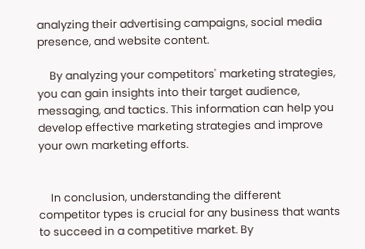analyzing their advertising campaigns, social media presence, and website content.

    By analyzing your competitors' marketing strategies, you can gain insights into their target audience, messaging, and tactics. This information can help you develop effective marketing strategies and improve your own marketing efforts.


    In conclusion, understanding the different competitor types is crucial for any business that wants to succeed in a competitive market. By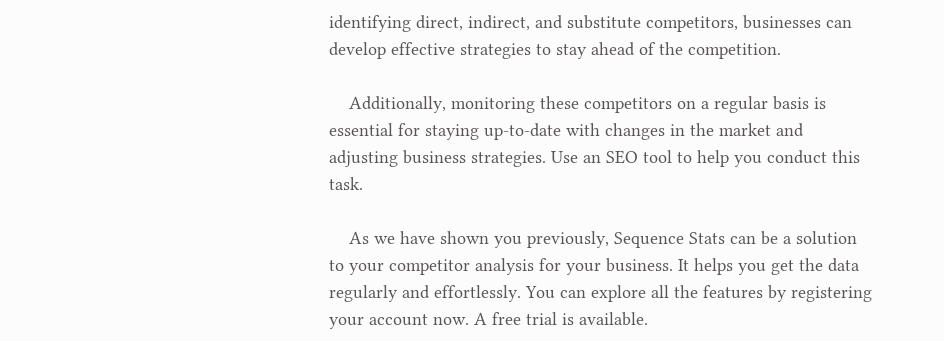identifying direct, indirect, and substitute competitors, businesses can develop effective strategies to stay ahead of the competition.

    Additionally, monitoring these competitors on a regular basis is essential for staying up-to-date with changes in the market and adjusting business strategies. Use an SEO tool to help you conduct this task.

    As we have shown you previously, Sequence Stats can be a solution to your competitor analysis for your business. It helps you get the data regularly and effortlessly. You can explore all the features by registering your account now. A free trial is available.